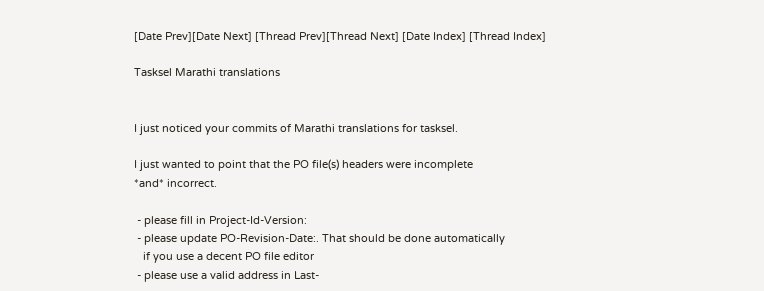[Date Prev][Date Next] [Thread Prev][Thread Next] [Date Index] [Thread Index]

Tasksel Marathi translations


I just noticed your commits of Marathi translations for tasksel.

I just wanted to point that the PO file(s) headers were incomplete
*and* incorrect.

 - please fill in Project-Id-Version:
 - please update PO-Revision-Date:. That should be done automatically
   if you use a decent PO file editor
 - please use a valid address in Last-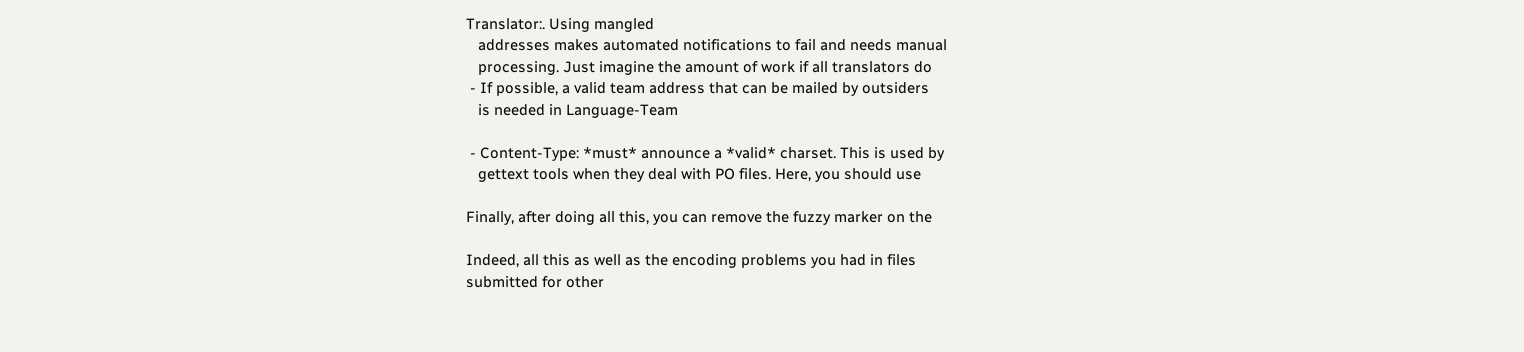Translator:. Using mangled
   addresses makes automated notifications to fail and needs manual
   processing. Just imagine the amount of work if all translators do
 - If possible, a valid team address that can be mailed by outsiders
   is needed in Language-Team

 - Content-Type: *must* announce a *valid* charset. This is used by
   gettext tools when they deal with PO files. Here, you should use

Finally, after doing all this, you can remove the fuzzy marker on the

Indeed, all this as well as the encoding problems you had in files
submitted for other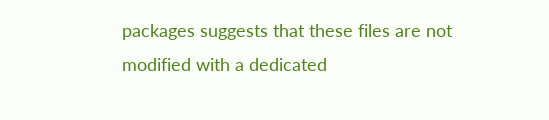packages suggests that these files are not
modified with a dedicated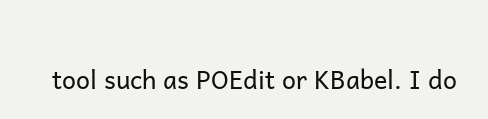tool such as POEdit or KBabel. I do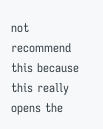not
recommend this because this really opens the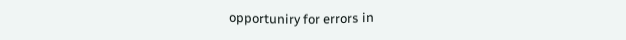opportuniry for errors in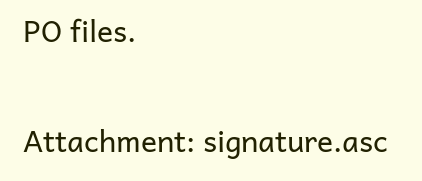PO files.


Attachment: signature.asc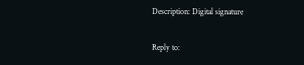Description: Digital signature

Reply to: